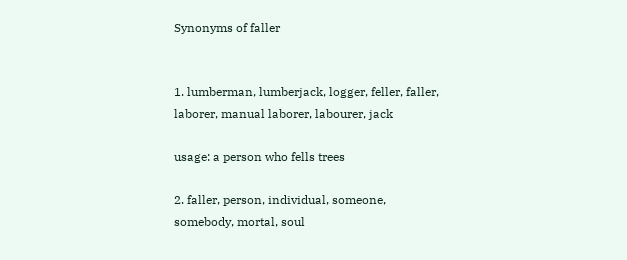Synonyms of faller


1. lumberman, lumberjack, logger, feller, faller, laborer, manual laborer, labourer, jack

usage: a person who fells trees

2. faller, person, individual, someone, somebody, mortal, soul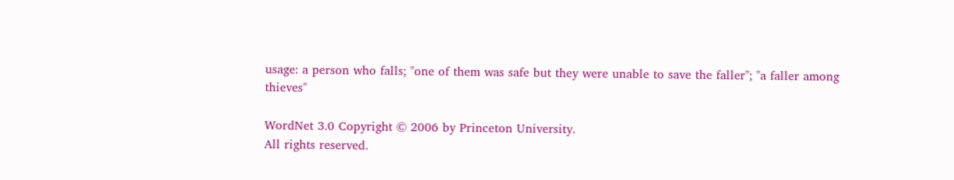usage: a person who falls; "one of them was safe but they were unable to save the faller"; "a faller among thieves"

WordNet 3.0 Copyright © 2006 by Princeton University.
All rights reserved.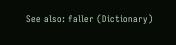See also: faller (Dictionary)